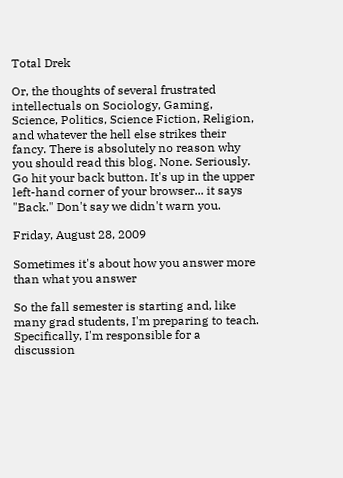Total Drek

Or, the thoughts of several frustrated intellectuals on Sociology, Gaming, Science, Politics, Science Fiction, Religion, and whatever the hell else strikes their fancy. There is absolutely no reason why you should read this blog. None. Seriously. Go hit your back button. It's up in the upper left-hand corner of your browser... it says "Back." Don't say we didn't warn you.

Friday, August 28, 2009

Sometimes it's about how you answer more than what you answer

So the fall semester is starting and, like many grad students, I'm preparing to teach. Specifically, I'm responsible for a discussion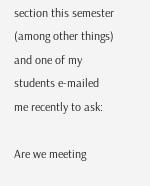section this semester (among other things) and one of my students e-mailed me recently to ask:

Are we meeting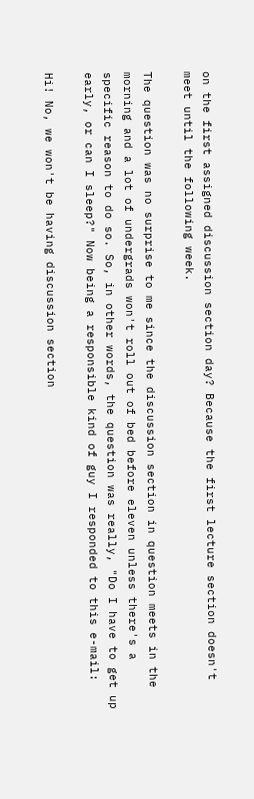on the first assigned discussion section day? Because the first lecture section doesn't meet until the following week.

The question was no surprise to me since the discussion section in question meets in the morning and a lot of undergrads won't roll out of bed before eleven unless there's a specific reason to do so. So, in other words, the question was really, "Do I have to get up early, or can I sleep?" Now being a responsible kind of guy I responded to this e-mail:

Hi! No, we won't be having discussion section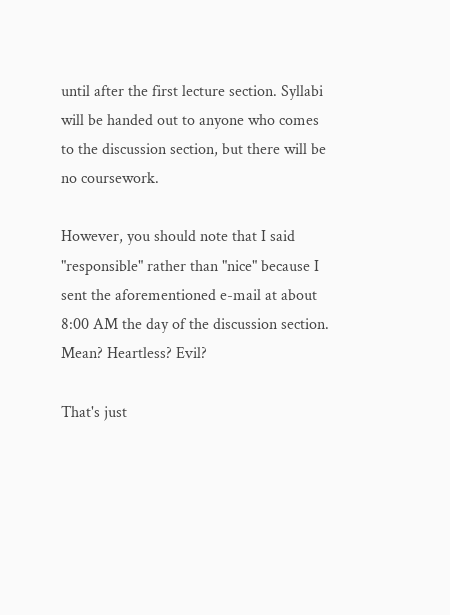until after the first lecture section. Syllabi will be handed out to anyone who comes to the discussion section, but there will be no coursework.

However, you should note that I said "responsible" rather than "nice" because I sent the aforementioned e-mail at about 8:00 AM the day of the discussion section. Mean? Heartless? Evil?

That's just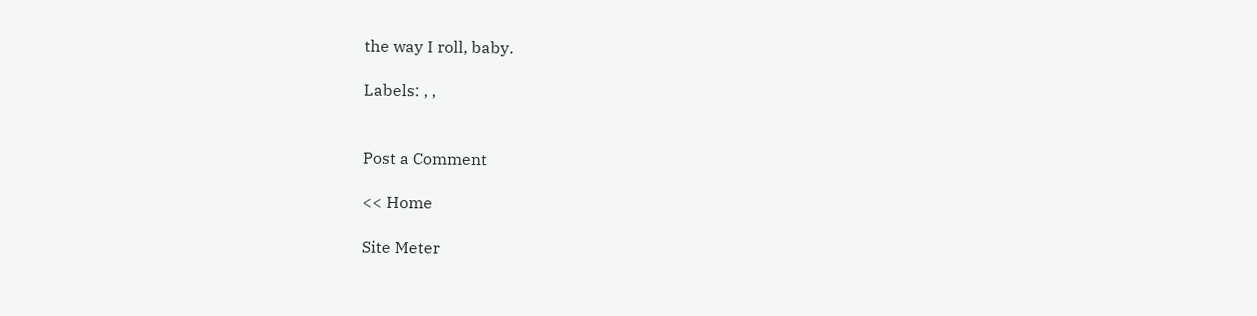the way I roll, baby.

Labels: , ,


Post a Comment

<< Home

Site Meter